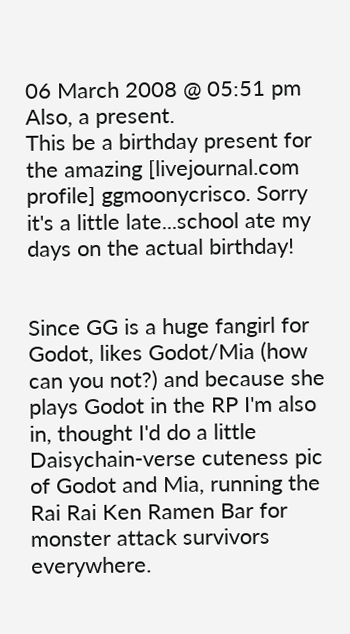06 March 2008 @ 05:51 pm
Also, a present.
This be a birthday present for the amazing [livejournal.com profile] ggmoonycrisco. Sorry it's a little late...school ate my days on the actual birthday!


Since GG is a huge fangirl for Godot, likes Godot/Mia (how can you not?) and because she plays Godot in the RP I'm also in, thought I'd do a little Daisychain-verse cuteness pic of Godot and Mia, running the Rai Rai Ken Ramen Bar for monster attack survivors everywhere.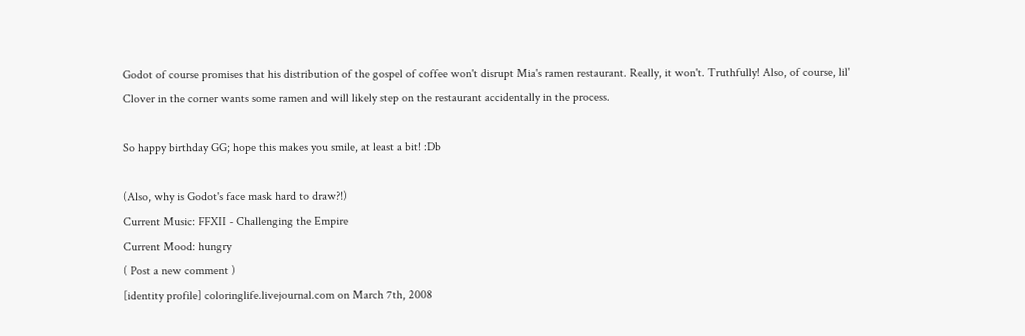Godot of course promises that his distribution of the gospel of coffee won't disrupt Mia's ramen restaurant. Really, it won't. Truthfully! Also, of course, lil' Clover in the corner wants some ramen and will likely step on the restaurant accidentally in the process.

So happy birthday GG; hope this makes you smile, at least a bit! :Db

(Also, why is Godot's face mask hard to draw?!)
Current Music: FFXII - Challenging the Empire
Current Mood: hungry
( Post a new comment )
[identity profile] coloringlife.livejournal.com on March 7th, 2008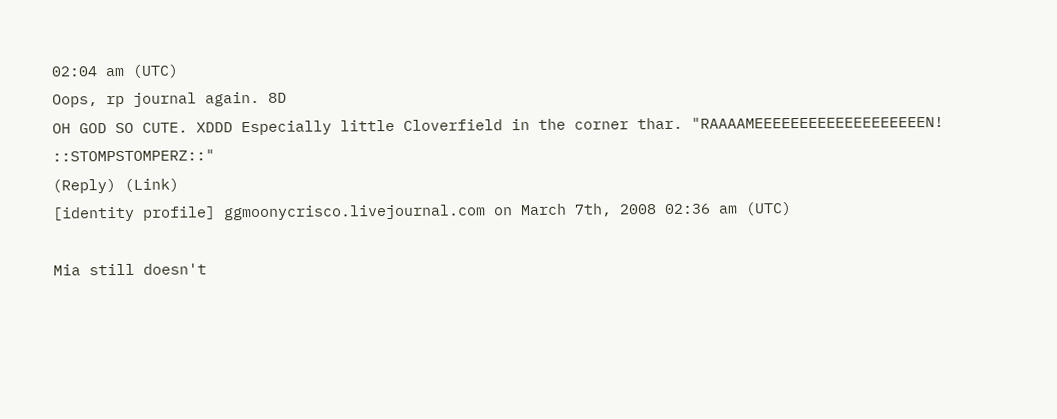02:04 am (UTC)
Oops, rp journal again. 8D
OH GOD SO CUTE. XDDD Especially little Cloverfield in the corner thar. "RAAAAMEEEEEEEEEEEEEEEEEEEN! ::STOMPSTOMPERZ::"
(Reply) (Link)
[identity profile] ggmoonycrisco.livejournal.com on March 7th, 2008 02:36 am (UTC)

Mia still doesn't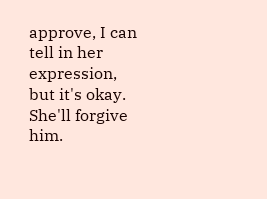approve, I can tell in her expression, but it's okay. She'll forgive him.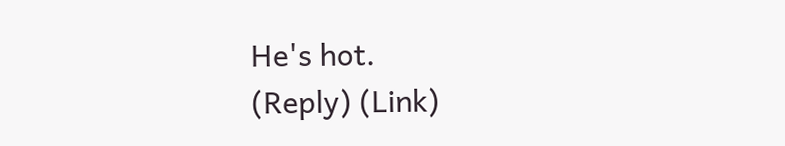He's hot.
(Reply) (Link)